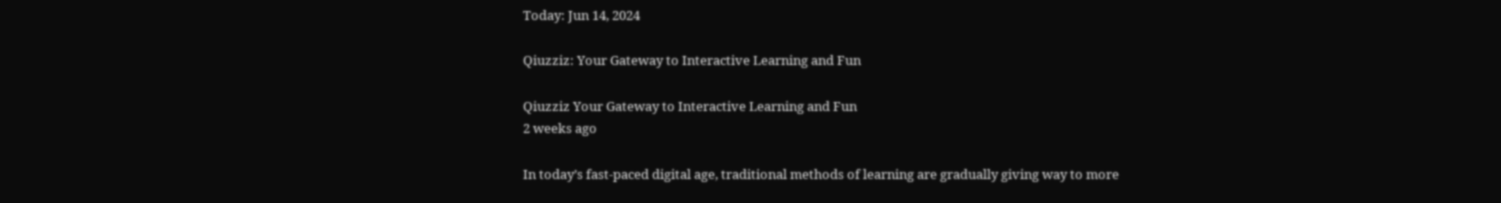Today: Jun 14, 2024

Qiuzziz: Your Gateway to Interactive Learning and Fun

Qiuzziz Your Gateway to Interactive Learning and Fun
2 weeks ago

In today’s fast-paced digital age, traditional methods of learning are gradually giving way to more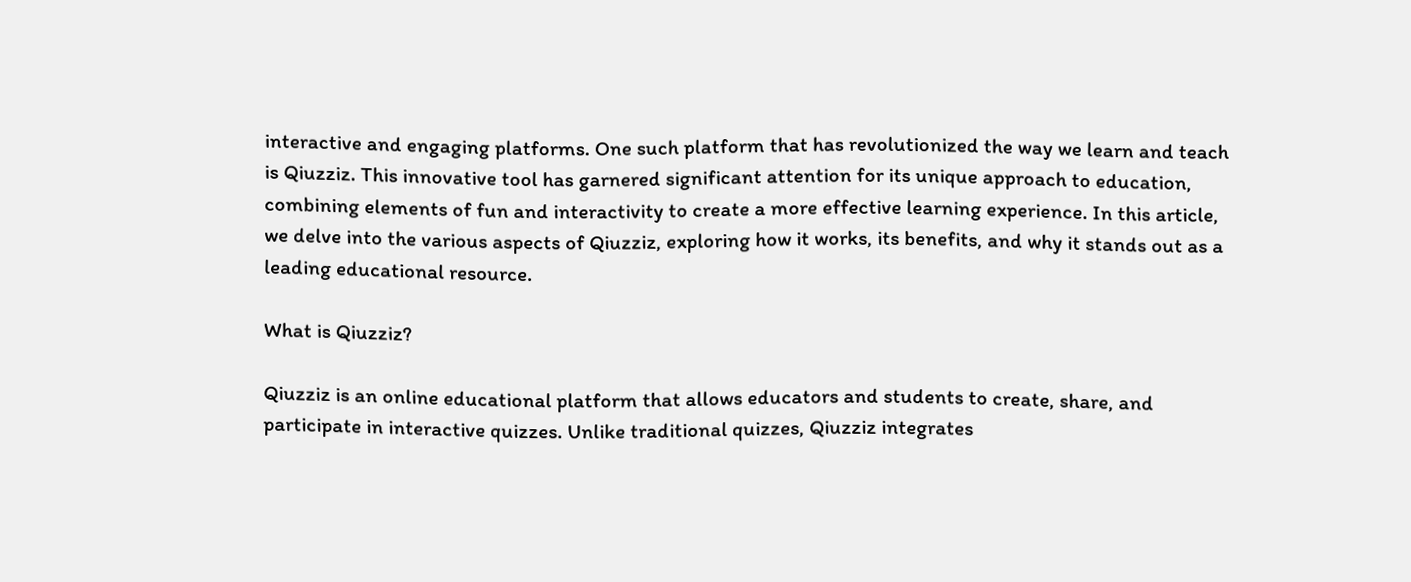interactive and engaging platforms. One such platform that has revolutionized the way we learn and teach is Qiuzziz. This innovative tool has garnered significant attention for its unique approach to education, combining elements of fun and interactivity to create a more effective learning experience. In this article, we delve into the various aspects of Qiuzziz, exploring how it works, its benefits, and why it stands out as a leading educational resource.

What is Qiuzziz?

Qiuzziz is an online educational platform that allows educators and students to create, share, and participate in interactive quizzes. Unlike traditional quizzes, Qiuzziz integrates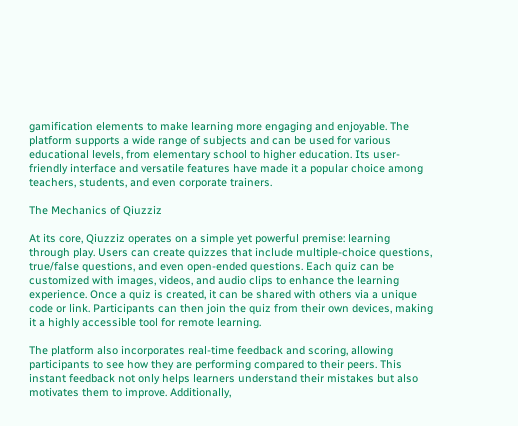gamification elements to make learning more engaging and enjoyable. The platform supports a wide range of subjects and can be used for various educational levels, from elementary school to higher education. Its user-friendly interface and versatile features have made it a popular choice among teachers, students, and even corporate trainers.

The Mechanics of Qiuzziz

At its core, Qiuzziz operates on a simple yet powerful premise: learning through play. Users can create quizzes that include multiple-choice questions, true/false questions, and even open-ended questions. Each quiz can be customized with images, videos, and audio clips to enhance the learning experience. Once a quiz is created, it can be shared with others via a unique code or link. Participants can then join the quiz from their own devices, making it a highly accessible tool for remote learning.

The platform also incorporates real-time feedback and scoring, allowing participants to see how they are performing compared to their peers. This instant feedback not only helps learners understand their mistakes but also motivates them to improve. Additionally,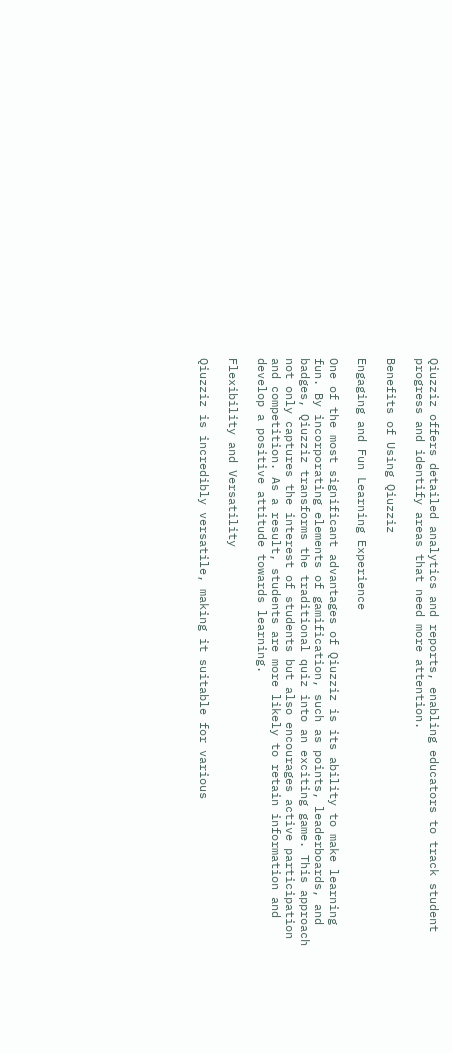Qiuzziz offers detailed analytics and reports, enabling educators to track student progress and identify areas that need more attention.

Benefits of Using Qiuzziz

Engaging and Fun Learning Experience

One of the most significant advantages of Qiuzziz is its ability to make learning fun. By incorporating elements of gamification, such as points, leaderboards, and badges, Qiuzziz transforms the traditional quiz into an exciting game. This approach not only captures the interest of students but also encourages active participation and competition. As a result, students are more likely to retain information and develop a positive attitude towards learning.

Flexibility and Versatility

Qiuzziz is incredibly versatile, making it suitable for various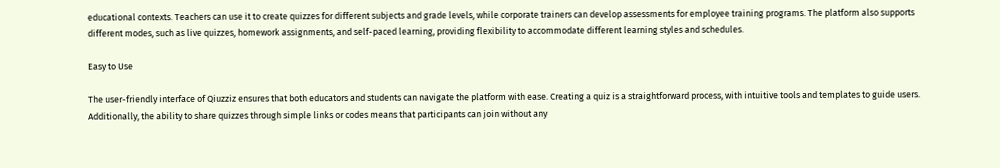educational contexts. Teachers can use it to create quizzes for different subjects and grade levels, while corporate trainers can develop assessments for employee training programs. The platform also supports different modes, such as live quizzes, homework assignments, and self-paced learning, providing flexibility to accommodate different learning styles and schedules.

Easy to Use

The user-friendly interface of Qiuzziz ensures that both educators and students can navigate the platform with ease. Creating a quiz is a straightforward process, with intuitive tools and templates to guide users. Additionally, the ability to share quizzes through simple links or codes means that participants can join without any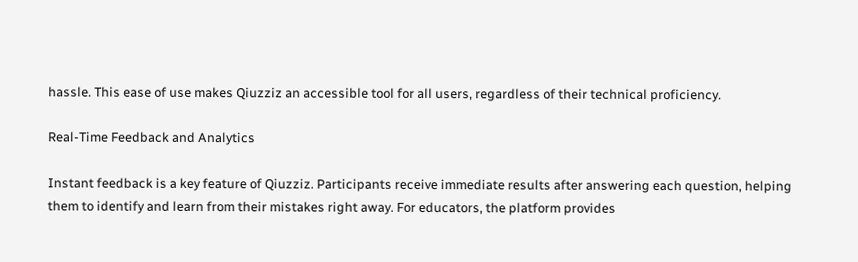hassle. This ease of use makes Qiuzziz an accessible tool for all users, regardless of their technical proficiency.

Real-Time Feedback and Analytics

Instant feedback is a key feature of Qiuzziz. Participants receive immediate results after answering each question, helping them to identify and learn from their mistakes right away. For educators, the platform provides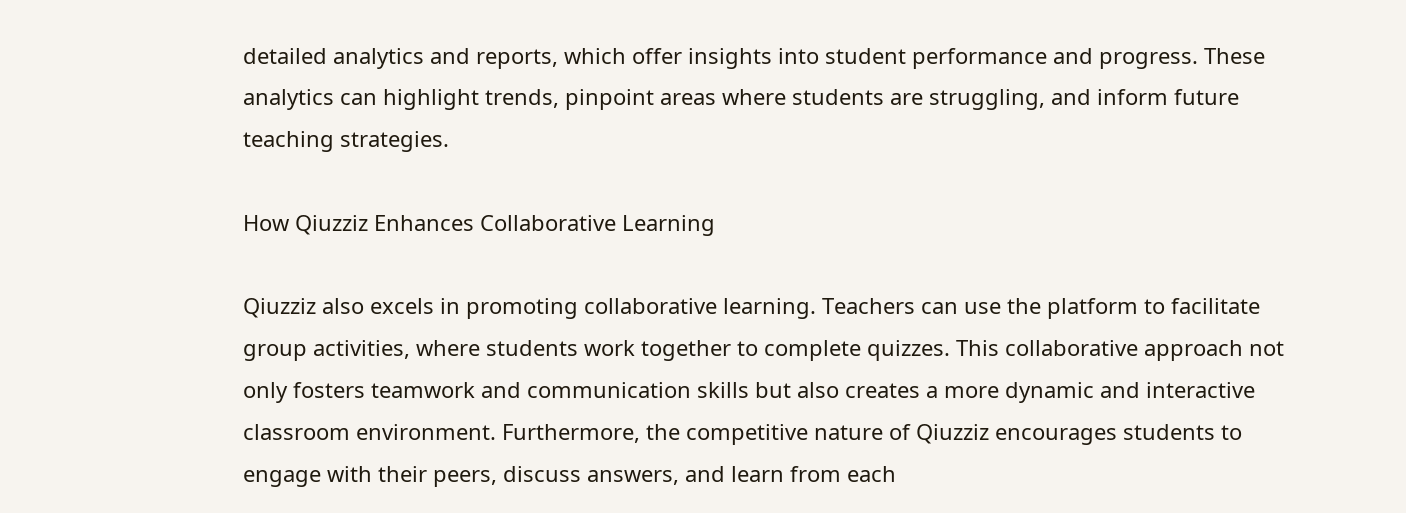detailed analytics and reports, which offer insights into student performance and progress. These analytics can highlight trends, pinpoint areas where students are struggling, and inform future teaching strategies.

How Qiuzziz Enhances Collaborative Learning

Qiuzziz also excels in promoting collaborative learning. Teachers can use the platform to facilitate group activities, where students work together to complete quizzes. This collaborative approach not only fosters teamwork and communication skills but also creates a more dynamic and interactive classroom environment. Furthermore, the competitive nature of Qiuzziz encourages students to engage with their peers, discuss answers, and learn from each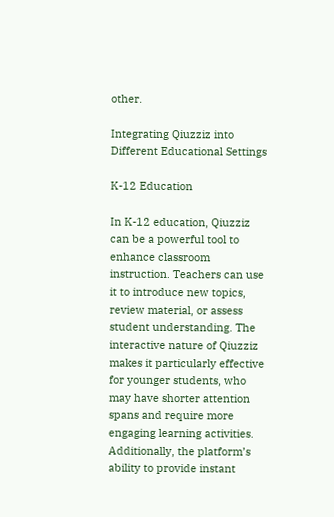other.

Integrating Qiuzziz into Different Educational Settings

K-12 Education

In K-12 education, Qiuzziz can be a powerful tool to enhance classroom instruction. Teachers can use it to introduce new topics, review material, or assess student understanding. The interactive nature of Qiuzziz makes it particularly effective for younger students, who may have shorter attention spans and require more engaging learning activities. Additionally, the platform’s ability to provide instant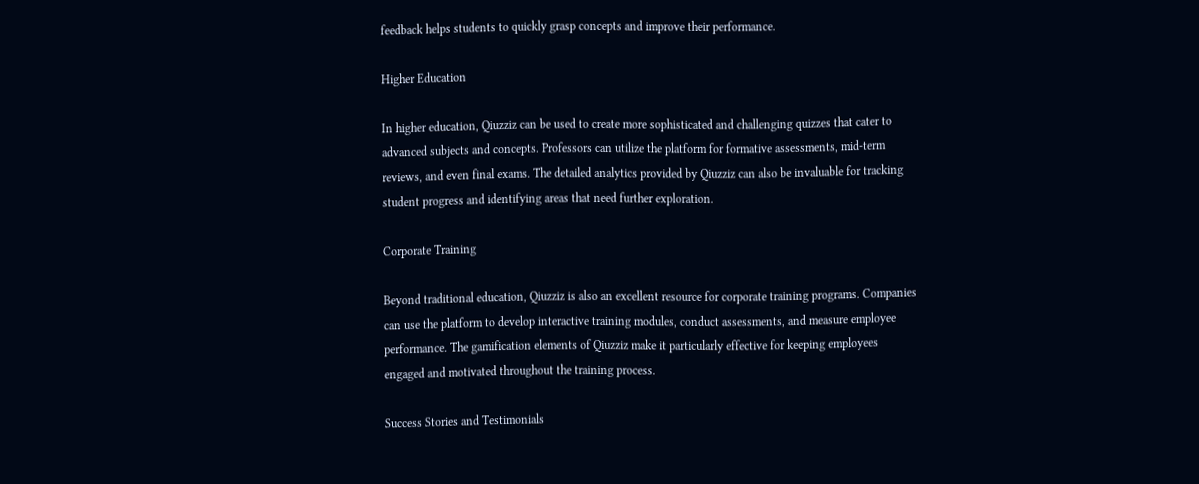feedback helps students to quickly grasp concepts and improve their performance.

Higher Education

In higher education, Qiuzziz can be used to create more sophisticated and challenging quizzes that cater to advanced subjects and concepts. Professors can utilize the platform for formative assessments, mid-term reviews, and even final exams. The detailed analytics provided by Qiuzziz can also be invaluable for tracking student progress and identifying areas that need further exploration.

Corporate Training

Beyond traditional education, Qiuzziz is also an excellent resource for corporate training programs. Companies can use the platform to develop interactive training modules, conduct assessments, and measure employee performance. The gamification elements of Qiuzziz make it particularly effective for keeping employees engaged and motivated throughout the training process.

Success Stories and Testimonials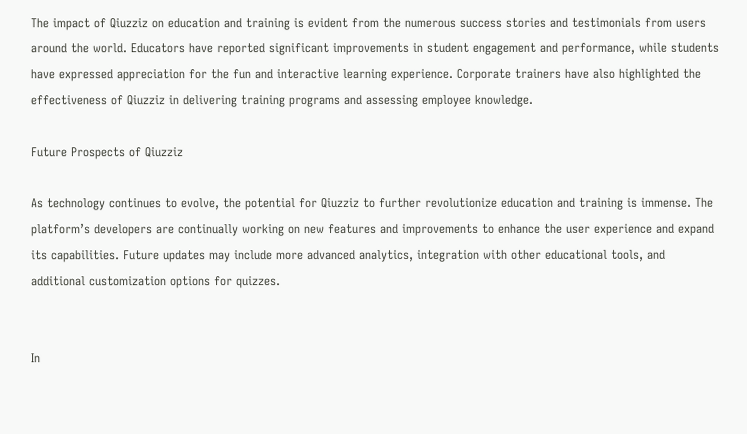The impact of Qiuzziz on education and training is evident from the numerous success stories and testimonials from users around the world. Educators have reported significant improvements in student engagement and performance, while students have expressed appreciation for the fun and interactive learning experience. Corporate trainers have also highlighted the effectiveness of Qiuzziz in delivering training programs and assessing employee knowledge.

Future Prospects of Qiuzziz

As technology continues to evolve, the potential for Qiuzziz to further revolutionize education and training is immense. The platform’s developers are continually working on new features and improvements to enhance the user experience and expand its capabilities. Future updates may include more advanced analytics, integration with other educational tools, and additional customization options for quizzes.


In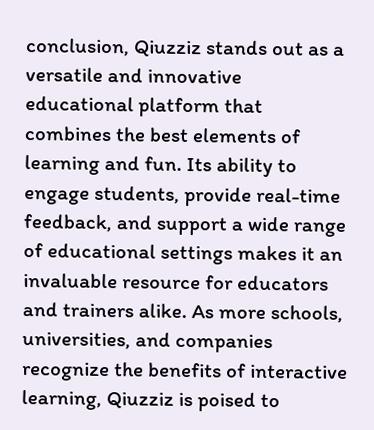conclusion, Qiuzziz stands out as a versatile and innovative educational platform that combines the best elements of learning and fun. Its ability to engage students, provide real-time feedback, and support a wide range of educational settings makes it an invaluable resource for educators and trainers alike. As more schools, universities, and companies recognize the benefits of interactive learning, Qiuzziz is poised to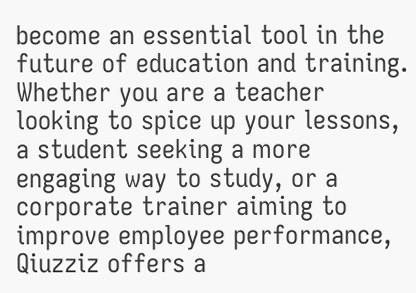become an essential tool in the future of education and training. Whether you are a teacher looking to spice up your lessons, a student seeking a more engaging way to study, or a corporate trainer aiming to improve employee performance, Qiuzziz offers a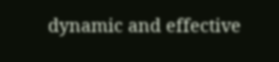dynamic and effective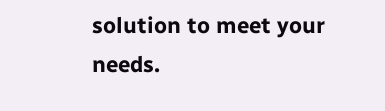solution to meet your needs.